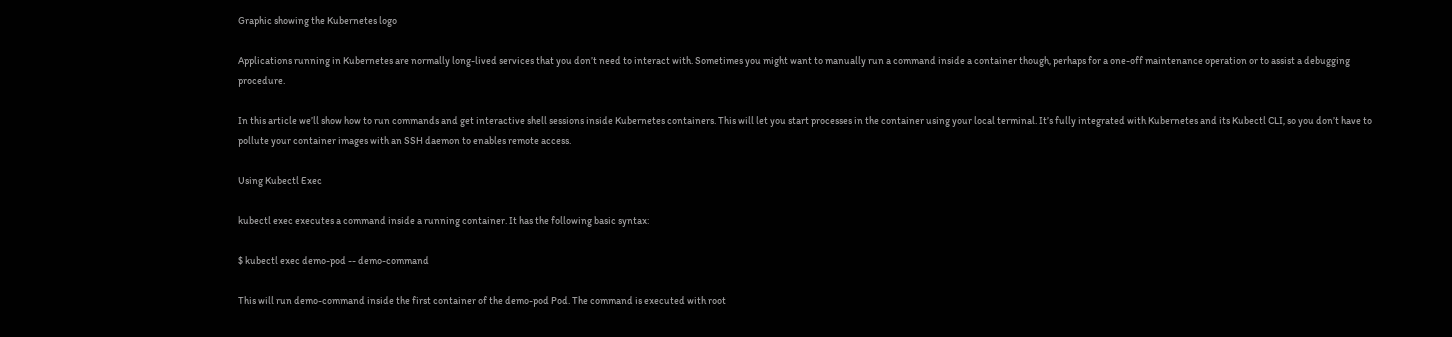Graphic showing the Kubernetes logo

Applications running in Kubernetes are normally long-lived services that you don’t need to interact with. Sometimes you might want to manually run a command inside a container though, perhaps for a one-off maintenance operation or to assist a debugging procedure.

In this article we’ll show how to run commands and get interactive shell sessions inside Kubernetes containers. This will let you start processes in the container using your local terminal. It’s fully integrated with Kubernetes and its Kubectl CLI, so you don’t have to pollute your container images with an SSH daemon to enables remote access.

Using Kubectl Exec

kubectl exec executes a command inside a running container. It has the following basic syntax:

$ kubectl exec demo-pod -- demo-command

This will run demo-command inside the first container of the demo-pod Pod. The command is executed with root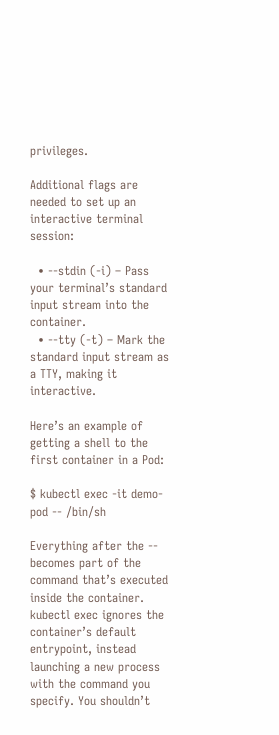privileges.

Additional flags are needed to set up an interactive terminal session:

  • --stdin (-i) – Pass your terminal’s standard input stream into the container.
  • --tty (-t) – Mark the standard input stream as a TTY, making it interactive.

Here’s an example of getting a shell to the first container in a Pod:

$ kubectl exec -it demo-pod -- /bin/sh

Everything after the -- becomes part of the command that’s executed inside the container. kubectl exec ignores the container’s default entrypoint, instead launching a new process with the command you specify. You shouldn’t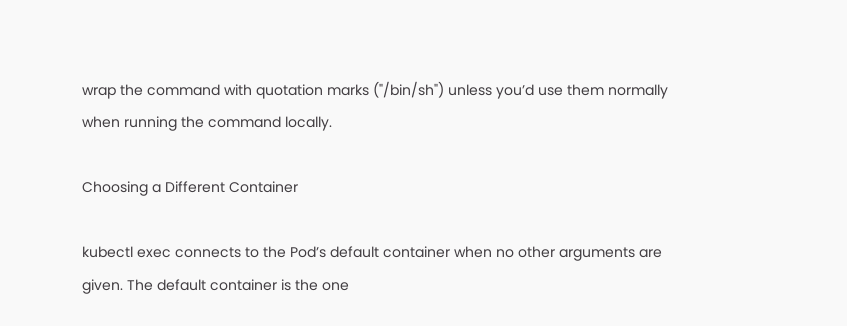wrap the command with quotation marks ("/bin/sh") unless you’d use them normally when running the command locally.

Choosing a Different Container

kubectl exec connects to the Pod’s default container when no other arguments are given. The default container is the one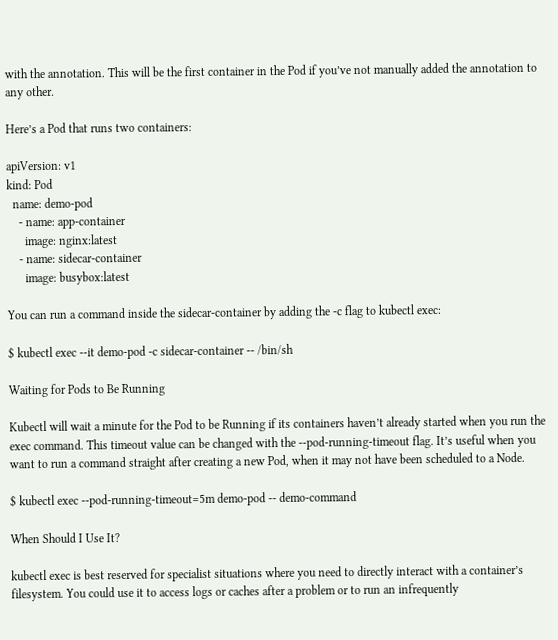with the annotation. This will be the first container in the Pod if you’ve not manually added the annotation to any other.

Here’s a Pod that runs two containers:

apiVersion: v1
kind: Pod
  name: demo-pod
    - name: app-container
      image: nginx:latest
    - name: sidecar-container
      image: busybox:latest

You can run a command inside the sidecar-container by adding the -c flag to kubectl exec:

$ kubectl exec --it demo-pod -c sidecar-container -- /bin/sh

Waiting for Pods to Be Running

Kubectl will wait a minute for the Pod to be Running if its containers haven’t already started when you run the exec command. This timeout value can be changed with the --pod-running-timeout flag. It’s useful when you want to run a command straight after creating a new Pod, when it may not have been scheduled to a Node.

$ kubectl exec --pod-running-timeout=5m demo-pod -- demo-command

When Should I Use It?

kubectl exec is best reserved for specialist situations where you need to directly interact with a container’s filesystem. You could use it to access logs or caches after a problem or to run an infrequently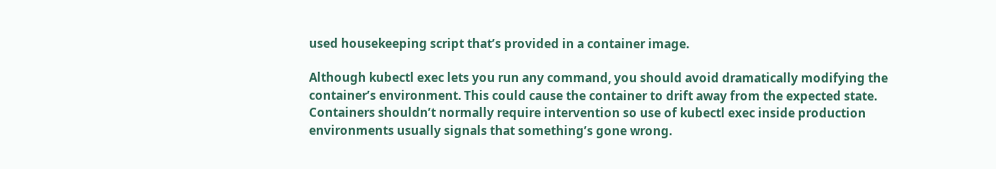used housekeeping script that’s provided in a container image.

Although kubectl exec lets you run any command, you should avoid dramatically modifying the container’s environment. This could cause the container to drift away from the expected state. Containers shouldn’t normally require intervention so use of kubectl exec inside production environments usually signals that something’s gone wrong.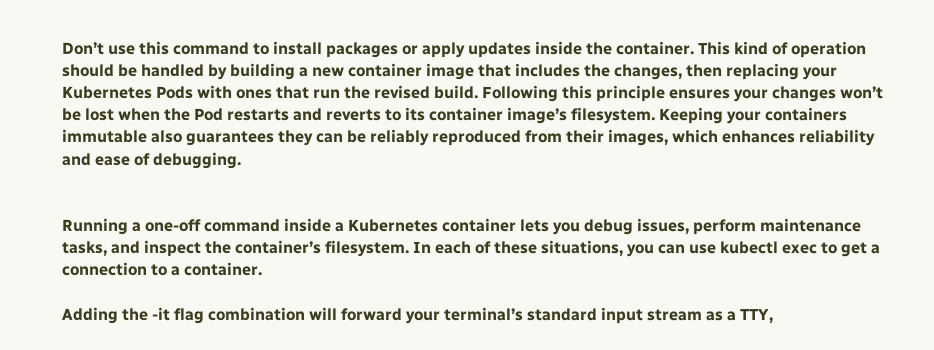Don’t use this command to install packages or apply updates inside the container. This kind of operation should be handled by building a new container image that includes the changes, then replacing your Kubernetes Pods with ones that run the revised build. Following this principle ensures your changes won’t be lost when the Pod restarts and reverts to its container image’s filesystem. Keeping your containers immutable also guarantees they can be reliably reproduced from their images, which enhances reliability and ease of debugging.


Running a one-off command inside a Kubernetes container lets you debug issues, perform maintenance tasks, and inspect the container’s filesystem. In each of these situations, you can use kubectl exec to get a connection to a container.

Adding the -it flag combination will forward your terminal’s standard input stream as a TTY,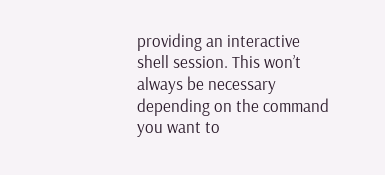providing an interactive shell session. This won’t always be necessary depending on the command you want to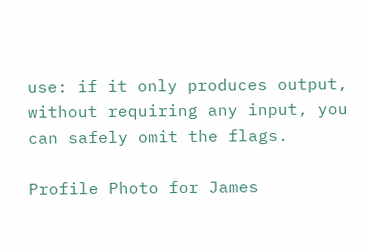use: if it only produces output, without requiring any input, you can safely omit the flags.

Profile Photo for James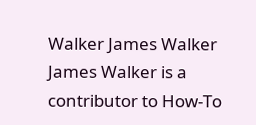Walker James Walker
James Walker is a contributor to How-To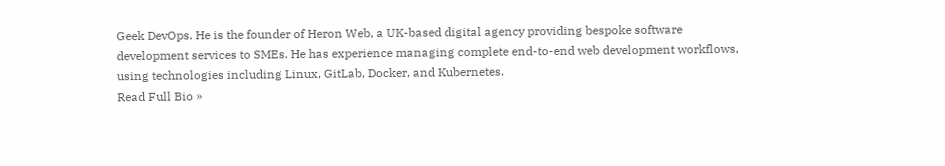Geek DevOps. He is the founder of Heron Web, a UK-based digital agency providing bespoke software development services to SMEs. He has experience managing complete end-to-end web development workflows, using technologies including Linux, GitLab, Docker, and Kubernetes.
Read Full Bio »